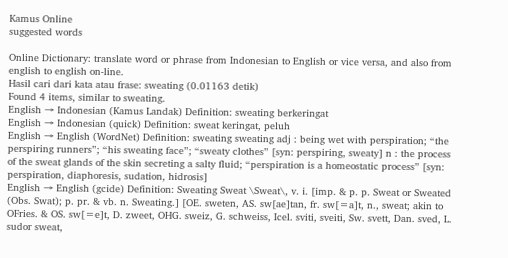Kamus Online
suggested words

Online Dictionary: translate word or phrase from Indonesian to English or vice versa, and also from english to english on-line.
Hasil cari dari kata atau frase: sweating (0.01163 detik)
Found 4 items, similar to sweating.
English → Indonesian (Kamus Landak) Definition: sweating berkeringat
English → Indonesian (quick) Definition: sweat keringat, peluh
English → English (WordNet) Definition: sweating sweating adj : being wet with perspiration; “the perspiring runners”; “his sweating face”; “sweaty clothes” [syn: perspiring, sweaty] n : the process of the sweat glands of the skin secreting a salty fluid; “perspiration is a homeostatic process” [syn: perspiration, diaphoresis, sudation, hidrosis]
English → English (gcide) Definition: Sweating Sweat \Sweat\, v. i. [imp. & p. p. Sweat or Sweated (Obs. Swat); p. pr. & vb. n. Sweating.] [OE. sweten, AS. sw[ae]tan, fr. sw[=a]t, n., sweat; akin to OFries. & OS. sw[=e]t, D. zweet, OHG. sweiz, G. schweiss, Icel. sviti, sveiti, Sw. svett, Dan. sved, L. sudor sweat,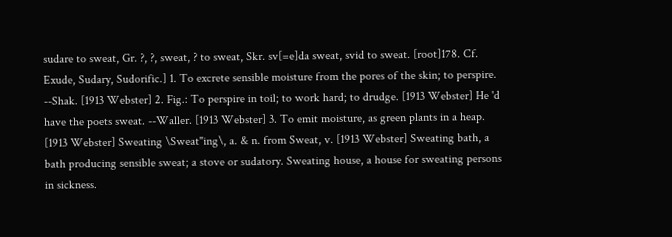sudare to sweat, Gr. ?, ?, sweat, ? to sweat, Skr. sv[=e]da sweat, svid to sweat. [root]178. Cf. Exude, Sudary, Sudorific.] 1. To excrete sensible moisture from the pores of the skin; to perspire. --Shak. [1913 Webster] 2. Fig.: To perspire in toil; to work hard; to drudge. [1913 Webster] He 'd have the poets sweat. --Waller. [1913 Webster] 3. To emit moisture, as green plants in a heap. [1913 Webster] Sweating \Sweat"ing\, a. & n. from Sweat, v. [1913 Webster] Sweating bath, a bath producing sensible sweat; a stove or sudatory. Sweating house, a house for sweating persons in sickness.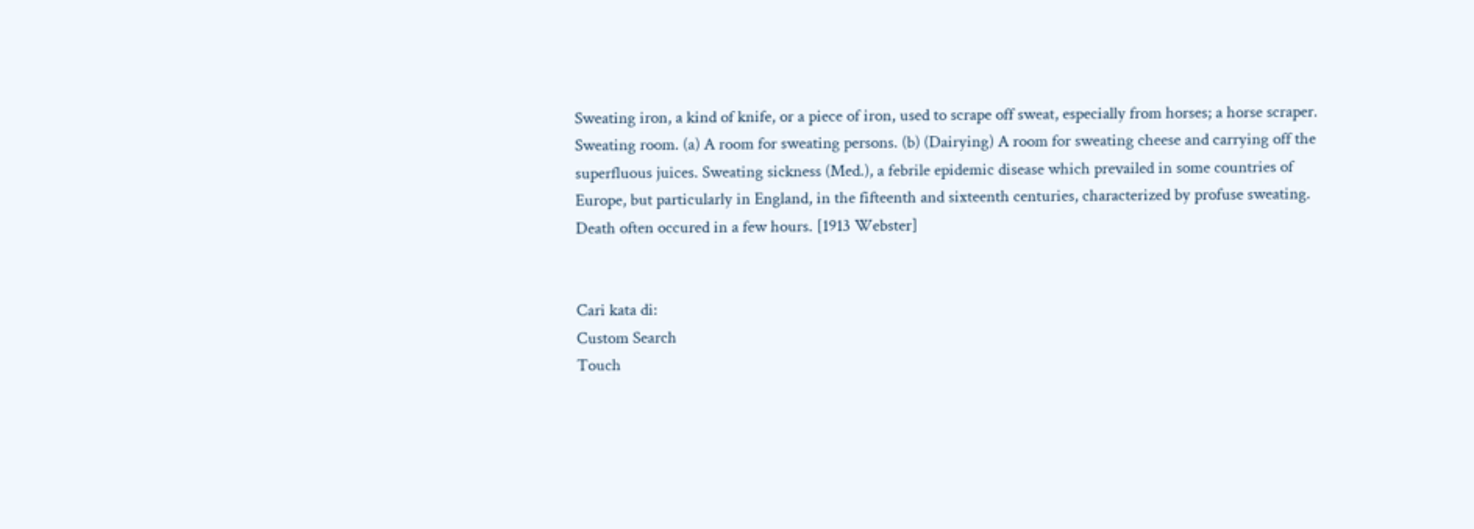Sweating iron, a kind of knife, or a piece of iron, used to scrape off sweat, especially from horses; a horse scraper. Sweating room. (a) A room for sweating persons. (b) (Dairying) A room for sweating cheese and carrying off the superfluous juices. Sweating sickness (Med.), a febrile epidemic disease which prevailed in some countries of Europe, but particularly in England, in the fifteenth and sixteenth centuries, characterized by profuse sweating. Death often occured in a few hours. [1913 Webster]


Cari kata di:
Custom Search
Touch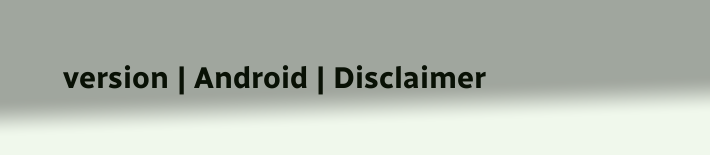version | Android | Disclaimer